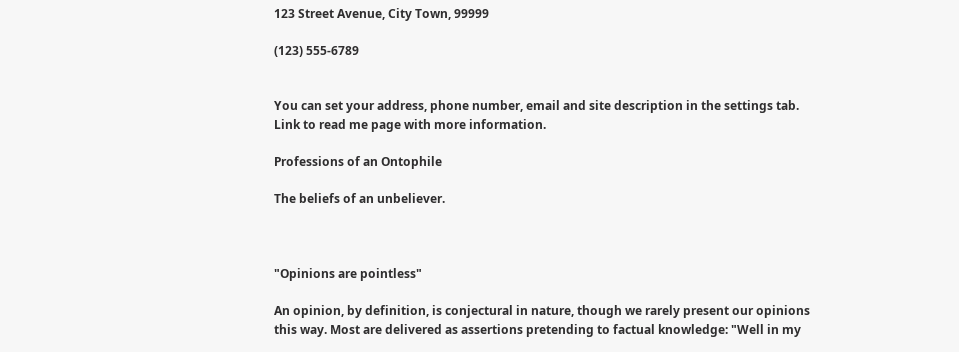123 Street Avenue, City Town, 99999

(123) 555-6789


You can set your address, phone number, email and site description in the settings tab.
Link to read me page with more information.

Professions of an Ontophile

The beliefs of an unbeliever.



"Opinions are pointless"

An opinion, by definition, is conjectural in nature, though we rarely present our opinions this way. Most are delivered as assertions pretending to factual knowledge: "Well in my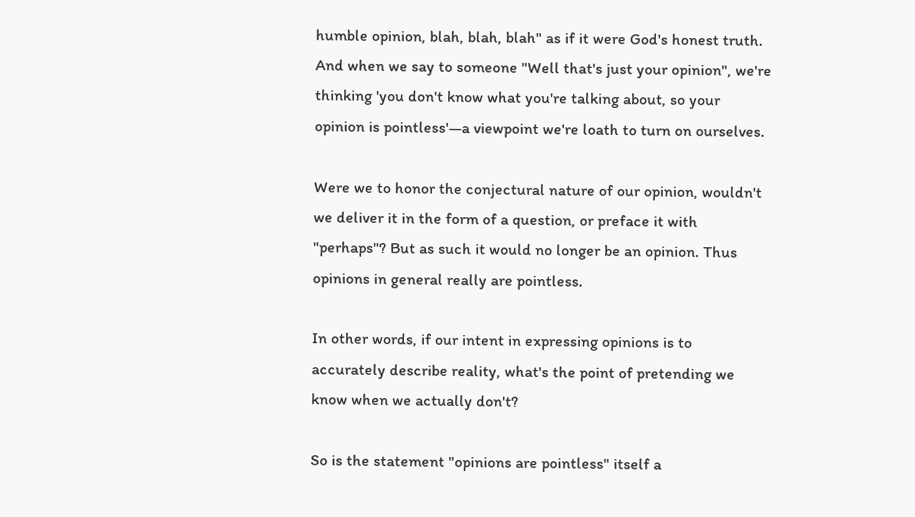humble opinion, blah, blah, blah" as if it were God's honest truth. And when we say to someone "Well that's just your opinion", we're thinking 'you don't know what you're talking about, so your opinion is pointless'—a viewpoint we're loath to turn on ourselves.

Were we to honor the conjectural nature of our opinion, wouldn't we deliver it in the form of a question, or preface it with "perhaps"? But as such it would no longer be an opinion. Thus opinions in general really are pointless.

In other words, if our intent in expressing opinions is to accurately describe reality, what's the point of pretending we know when we actually don't?

So is the statement "opinions are pointless" itself a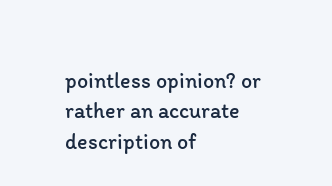pointless opinion? or rather an accurate description of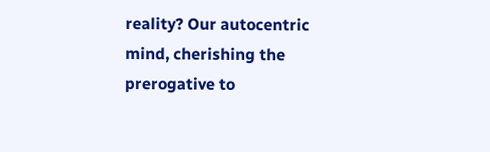reality? Our autocentric mind, cherishing the prerogative to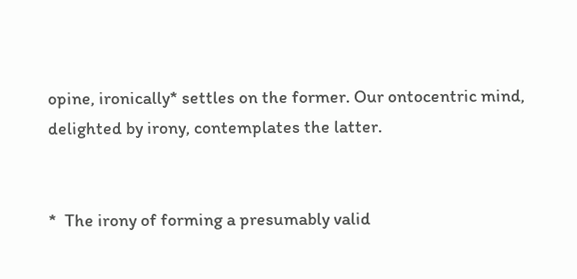opine, ironically* settles on the former. Our ontocentric mind, delighted by irony, contemplates the latter.


*  The irony of forming a presumably valid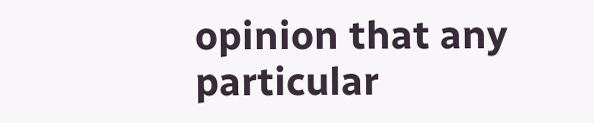opinion that any particular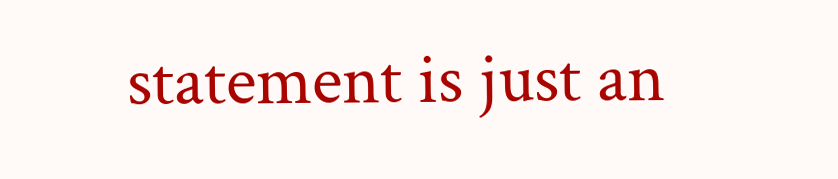statement is just an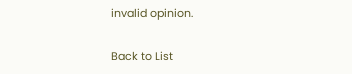invalid opinion.

Back to List